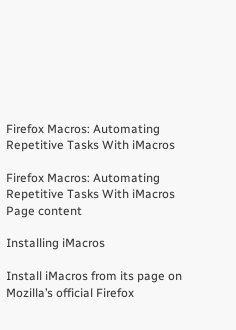Firefox Macros: Automating Repetitive Tasks With iMacros

Firefox Macros: Automating Repetitive Tasks With iMacros
Page content

Installing iMacros

Install iMacros from its page on Mozilla’s official Firefox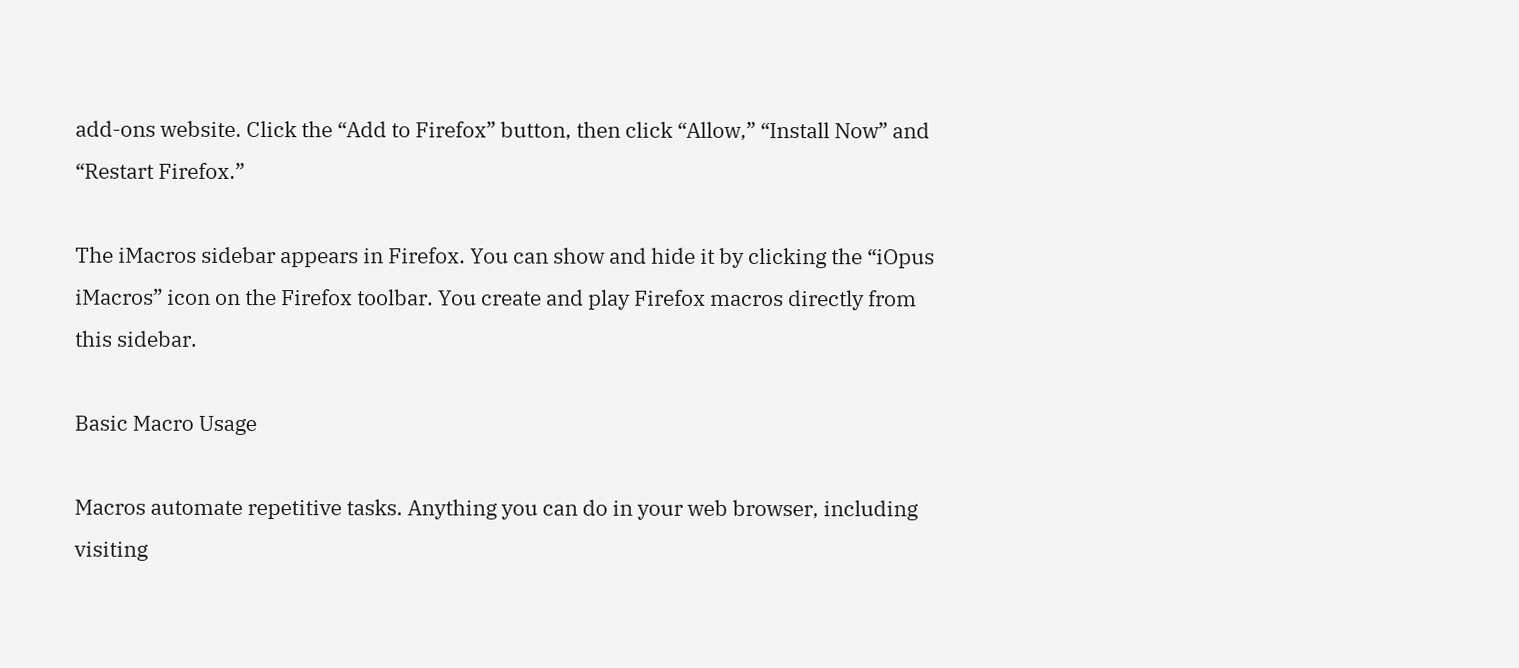add-ons website. Click the “Add to Firefox” button, then click “Allow,” “Install Now” and “Restart Firefox.”

The iMacros sidebar appears in Firefox. You can show and hide it by clicking the “iOpus iMacros” icon on the Firefox toolbar. You create and play Firefox macros directly from this sidebar.

Basic Macro Usage

Macros automate repetitive tasks. Anything you can do in your web browser, including visiting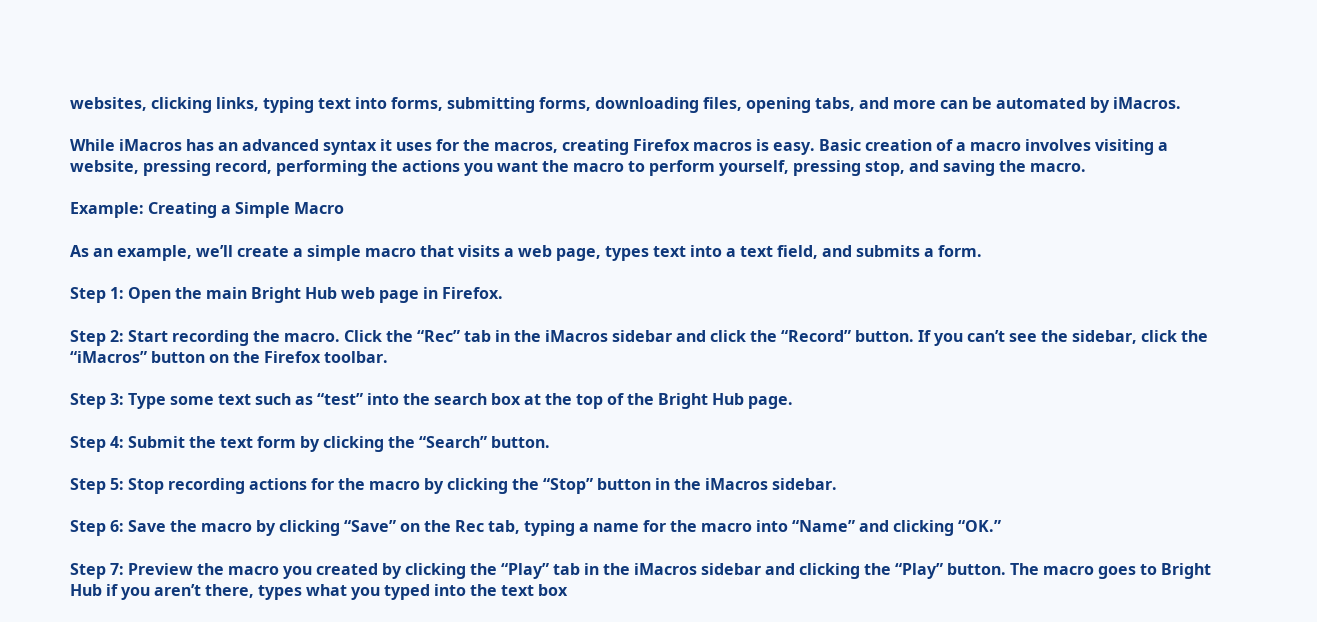websites, clicking links, typing text into forms, submitting forms, downloading files, opening tabs, and more can be automated by iMacros.

While iMacros has an advanced syntax it uses for the macros, creating Firefox macros is easy. Basic creation of a macro involves visiting a website, pressing record, performing the actions you want the macro to perform yourself, pressing stop, and saving the macro.

Example: Creating a Simple Macro

As an example, we’ll create a simple macro that visits a web page, types text into a text field, and submits a form.

Step 1: Open the main Bright Hub web page in Firefox.

Step 2: Start recording the macro. Click the “Rec” tab in the iMacros sidebar and click the “Record” button. If you can’t see the sidebar, click the “iMacros” button on the Firefox toolbar.

Step 3: Type some text such as “test” into the search box at the top of the Bright Hub page.

Step 4: Submit the text form by clicking the “Search” button.

Step 5: Stop recording actions for the macro by clicking the “Stop” button in the iMacros sidebar.

Step 6: Save the macro by clicking “Save” on the Rec tab, typing a name for the macro into “Name” and clicking “OK.”

Step 7: Preview the macro you created by clicking the “Play” tab in the iMacros sidebar and clicking the “Play” button. The macro goes to Bright Hub if you aren’t there, types what you typed into the text box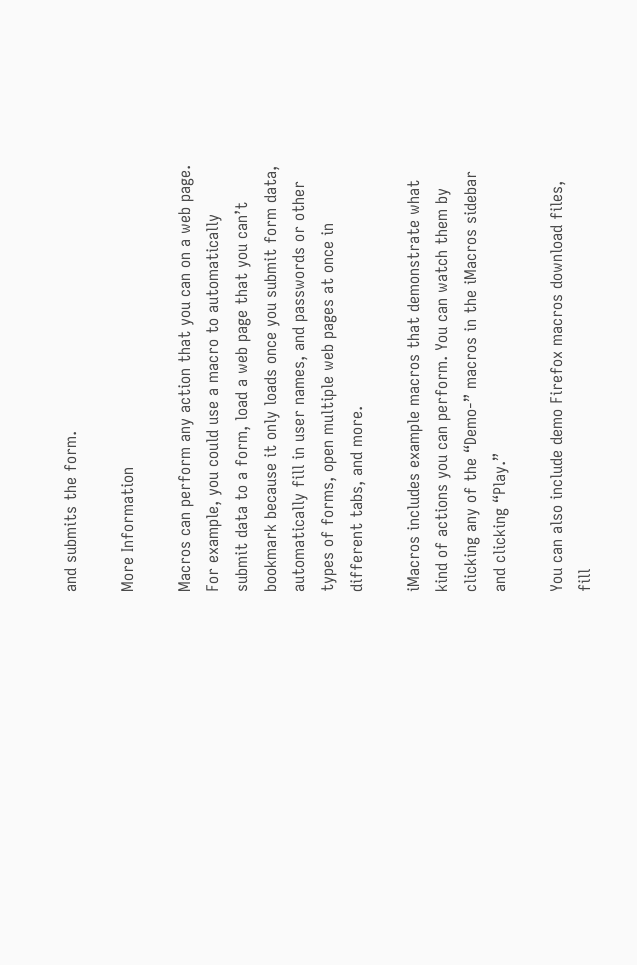and submits the form.

More Information

Macros can perform any action that you can on a web page. For example, you could use a macro to automatically submit data to a form, load a web page that you can’t bookmark because it only loads once you submit form data, automatically fill in user names, and passwords or other types of forms, open multiple web pages at once in different tabs, and more.

iMacros includes example macros that demonstrate what kind of actions you can perform. You can watch them by clicking any of the “Demo-” macros in the iMacros sidebar and clicking “Play.”

You can also include demo Firefox macros download files, fill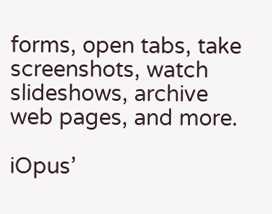forms, open tabs, take screenshots, watch slideshows, archive web pages, and more.

iOpus’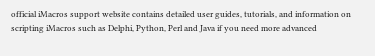official iMacros support website contains detailed user guides, tutorials, and information on scripting iMacros such as Delphi, Python, Perl and Java if you need more advanced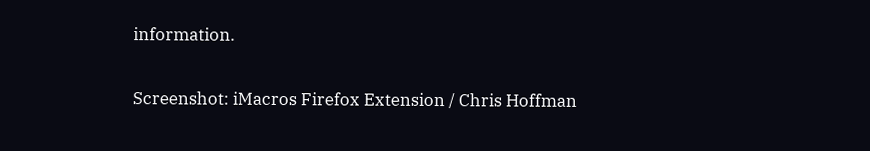information.

Screenshot: iMacros Firefox Extension / Chris Hoffman